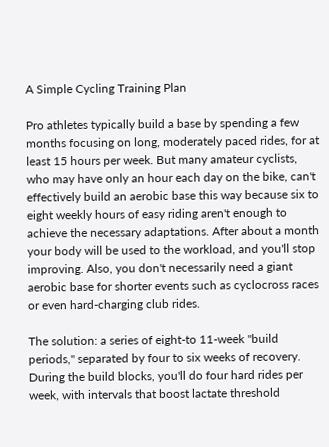A Simple Cycling Training Plan

Pro athletes typically build a base by spending a few months focusing on long, moderately paced rides, for at least 15 hours per week. But many amateur cyclists, who may have only an hour each day on the bike, can't effectively build an aerobic base this way because six to eight weekly hours of easy riding aren't enough to achieve the necessary adaptations. After about a month your body will be used to the workload, and you'll stop improving. Also, you don't necessarily need a giant aerobic base for shorter events such as cyclocross races or even hard-charging club rides.

The solution: a series of eight-to 11-week "build periods," separated by four to six weeks of recovery. During the build blocks, you'll do four hard rides per week, with intervals that boost lactate threshold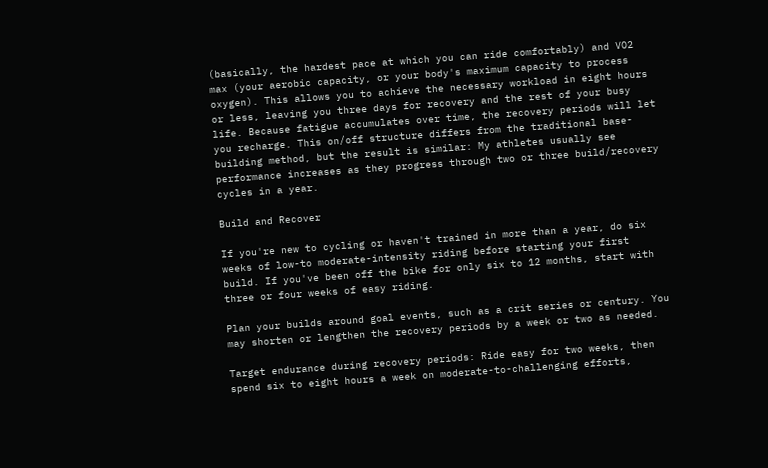(basically, the hardest pace at which you can ride comfortably) and VO2 max (your aerobic capacity, or your body's maximum capacity to process oxygen). This allows you to achieve the necessary workload in eight hours or less, leaving you three days for recovery and the rest of your busy life. Because fatigue accumulates over time, the recovery periods will let you recharge. This on/off structure differs from the traditional base-building method, but the result is similar: My athletes usually see performance increases as they progress through two or three build/recovery cycles in a year.

Build and Recover

If you're new to cycling or haven't trained in more than a year, do six weeks of low-to moderate-intensity riding before starting your first build. If you've been off the bike for only six to 12 months, start with three or four weeks of easy riding.

Plan your builds around goal events, such as a crit series or century. You may shorten or lengthen the recovery periods by a week or two as needed.

Target endurance during recovery periods: Ride easy for two weeks, then spend six to eight hours a week on moderate-to-challenging efforts,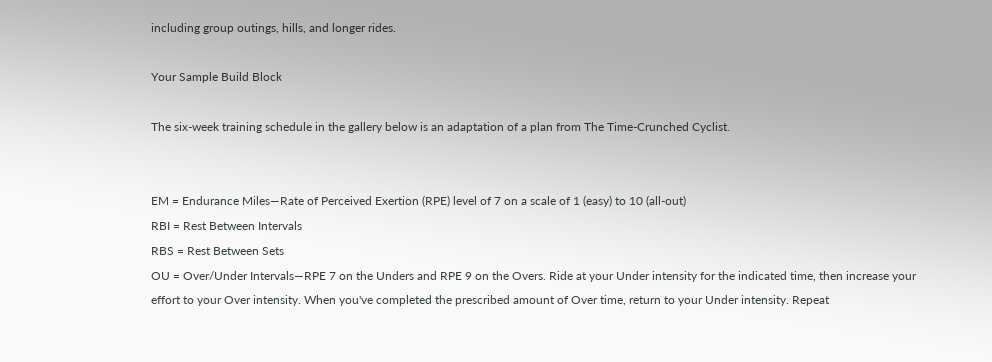including group outings, hills, and longer rides.

Your Sample Build Block

The six-week training schedule in the gallery below is an adaptation of a plan from The Time-Crunched Cyclist.


EM = Endurance Miles—Rate of Perceived Exertion (RPE) level of 7 on a scale of 1 (easy) to 10 (all-out)
RBI = Rest Between Intervals
RBS = Rest Between Sets
OU = Over/Under Intervals—RPE 7 on the Unders and RPE 9 on the Overs. Ride at your Under intensity for the indicated time, then increase your effort to your Over intensity. When you've completed the prescribed amount of Over time, return to your Under intensity. Repeat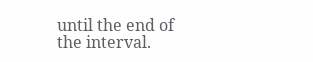until the end of the interval.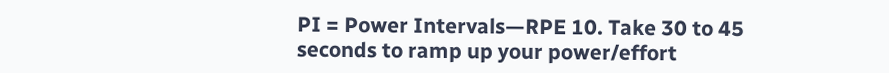PI = Power Intervals—RPE 10. Take 30 to 45 seconds to ramp up your power/effort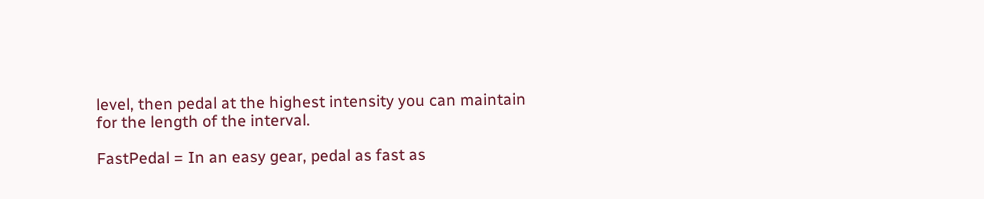level, then pedal at the highest intensity you can maintain for the length of the interval.

FastPedal = In an easy gear, pedal as fast as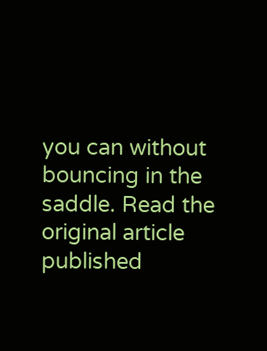you can without bouncing in the saddle. Read the original article published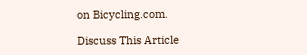on Bicycling.com.

Discuss This Article